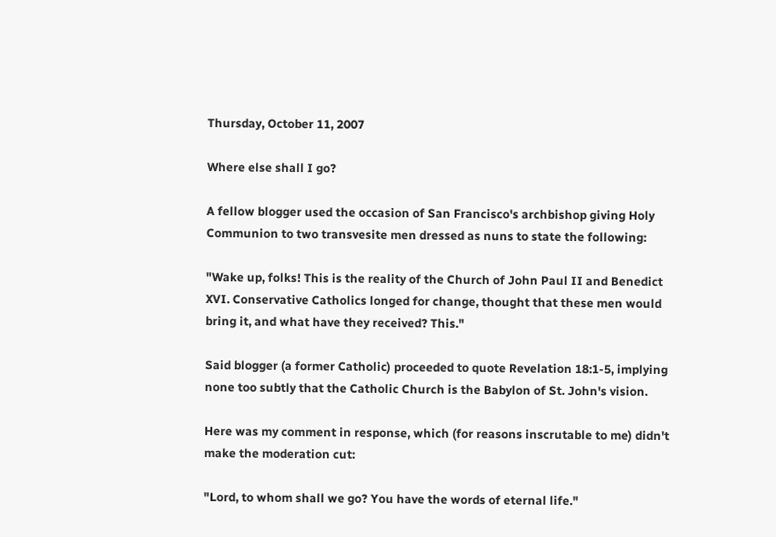Thursday, October 11, 2007

Where else shall I go?

A fellow blogger used the occasion of San Francisco's archbishop giving Holy Communion to two transvesite men dressed as nuns to state the following:

"Wake up, folks! This is the reality of the Church of John Paul II and Benedict XVI. Conservative Catholics longed for change, thought that these men would bring it, and what have they received? This."

Said blogger (a former Catholic) proceeded to quote Revelation 18:1-5, implying none too subtly that the Catholic Church is the Babylon of St. John's vision.

Here was my comment in response, which (for reasons inscrutable to me) didn't make the moderation cut:

"Lord, to whom shall we go? You have the words of eternal life."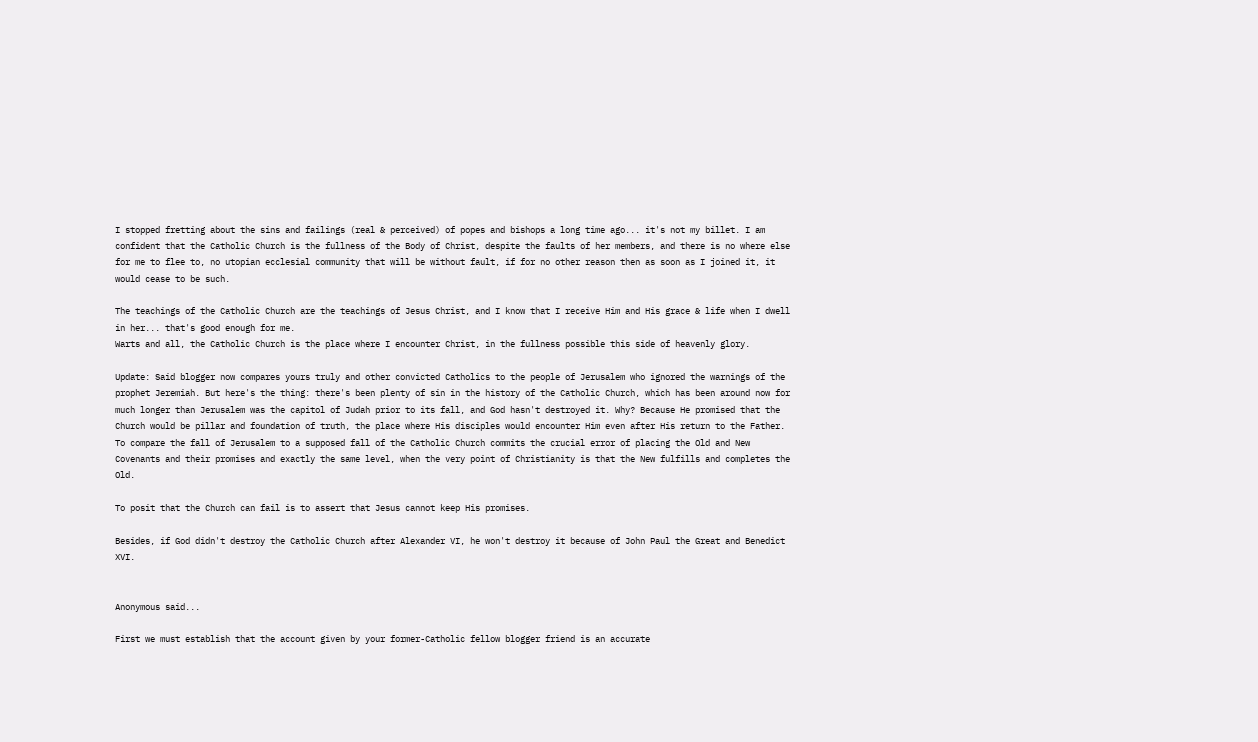I stopped fretting about the sins and failings (real & perceived) of popes and bishops a long time ago... it's not my billet. I am confident that the Catholic Church is the fullness of the Body of Christ, despite the faults of her members, and there is no where else for me to flee to, no utopian ecclesial community that will be without fault, if for no other reason then as soon as I joined it, it would cease to be such.

The teachings of the Catholic Church are the teachings of Jesus Christ, and I know that I receive Him and His grace & life when I dwell in her... that's good enough for me.
Warts and all, the Catholic Church is the place where I encounter Christ, in the fullness possible this side of heavenly glory.

Update: Said blogger now compares yours truly and other convicted Catholics to the people of Jerusalem who ignored the warnings of the prophet Jeremiah. But here's the thing: there's been plenty of sin in the history of the Catholic Church, which has been around now for much longer than Jerusalem was the capitol of Judah prior to its fall, and God hasn't destroyed it. Why? Because He promised that the Church would be pillar and foundation of truth, the place where His disciples would encounter Him even after His return to the Father. To compare the fall of Jerusalem to a supposed fall of the Catholic Church commits the crucial error of placing the Old and New Covenants and their promises and exactly the same level, when the very point of Christianity is that the New fulfills and completes the Old.

To posit that the Church can fail is to assert that Jesus cannot keep His promises.

Besides, if God didn't destroy the Catholic Church after Alexander VI, he won't destroy it because of John Paul the Great and Benedict XVI.


Anonymous said...

First we must establish that the account given by your former-Catholic fellow blogger friend is an accurate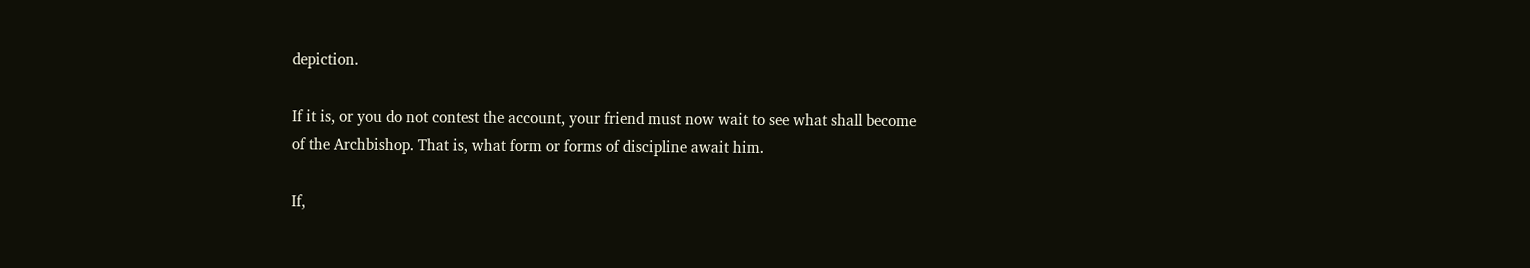depiction.

If it is, or you do not contest the account, your friend must now wait to see what shall become of the Archbishop. That is, what form or forms of discipline await him.

If,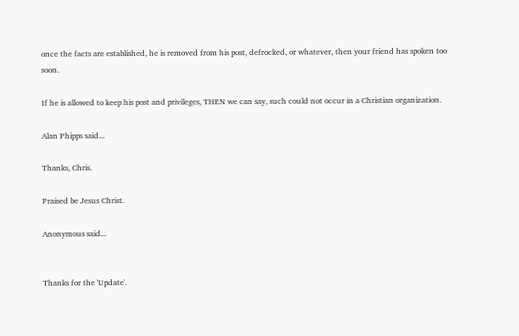once the facts are established, he is removed from his post, defrocked, or whatever, then your friend has spoken too soon.

If he is allowed to keep his post and privileges, THEN we can say, such could not occur in a Christian organization.

Alan Phipps said...

Thanks, Chris.

Praised be Jesus Christ.

Anonymous said...


Thanks for the 'Update'.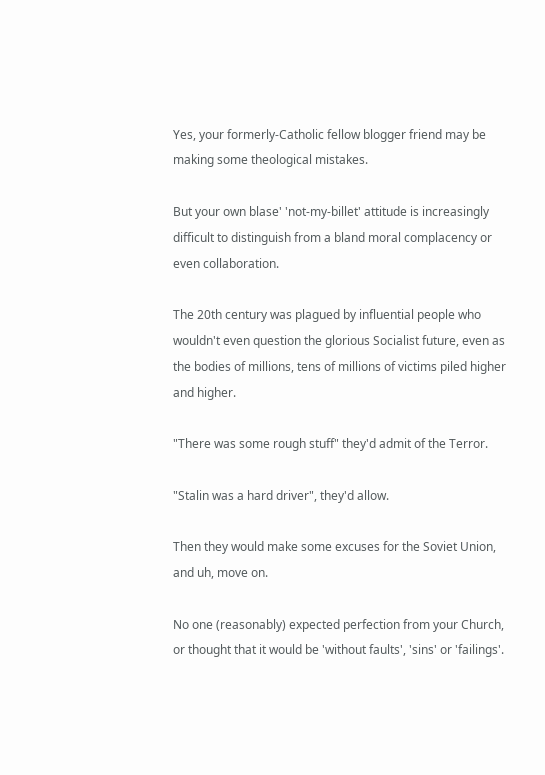Yes, your formerly-Catholic fellow blogger friend may be making some theological mistakes.

But your own blase' 'not-my-billet' attitude is increasingly difficult to distinguish from a bland moral complacency or even collaboration.

The 20th century was plagued by influential people who wouldn't even question the glorious Socialist future, even as the bodies of millions, tens of millions of victims piled higher and higher.

"There was some rough stuff" they'd admit of the Terror.

"Stalin was a hard driver", they'd allow.

Then they would make some excuses for the Soviet Union, and uh, move on.

No one (reasonably) expected perfection from your Church, or thought that it would be 'without faults', 'sins' or 'failings'.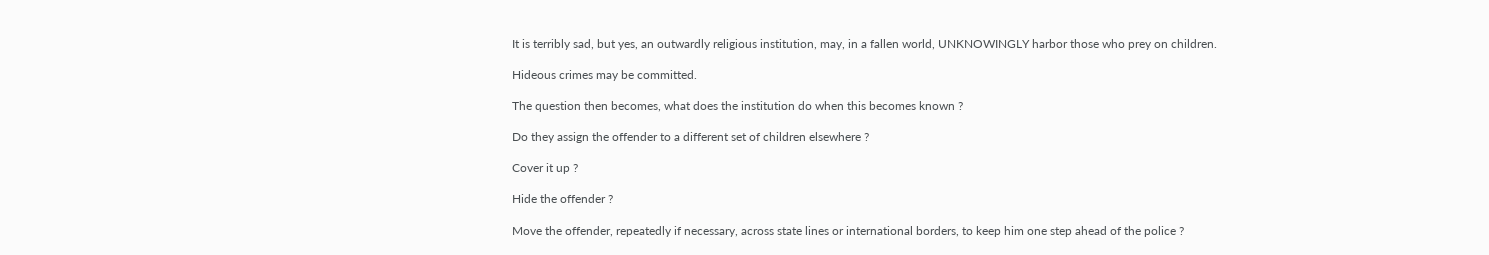It is terribly sad, but yes, an outwardly religious institution, may, in a fallen world, UNKNOWINGLY harbor those who prey on children.

Hideous crimes may be committed.

The question then becomes, what does the institution do when this becomes known ?

Do they assign the offender to a different set of children elsewhere ?

Cover it up ?

Hide the offender ?

Move the offender, repeatedly if necessary, across state lines or international borders, to keep him one step ahead of the police ?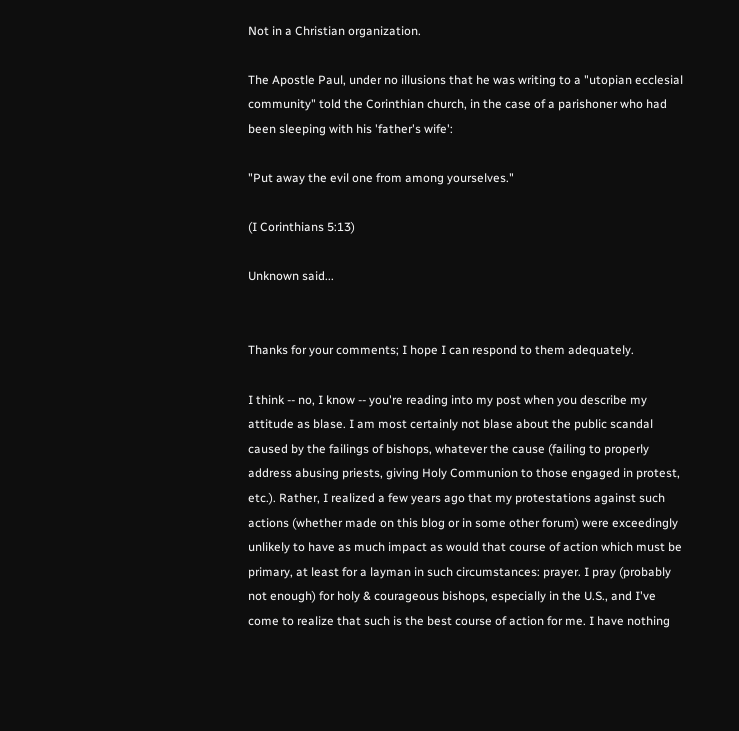Not in a Christian organization.

The Apostle Paul, under no illusions that he was writing to a "utopian ecclesial community" told the Corinthian church, in the case of a parishoner who had been sleeping with his 'father's wife':

"Put away the evil one from among yourselves."

(I Corinthians 5:13)

Unknown said...


Thanks for your comments; I hope I can respond to them adequately.

I think -- no, I know -- you're reading into my post when you describe my attitude as blase. I am most certainly not blase about the public scandal caused by the failings of bishops, whatever the cause (failing to properly address abusing priests, giving Holy Communion to those engaged in protest, etc.). Rather, I realized a few years ago that my protestations against such actions (whether made on this blog or in some other forum) were exceedingly unlikely to have as much impact as would that course of action which must be primary, at least for a layman in such circumstances: prayer. I pray (probably not enough) for holy & courageous bishops, especially in the U.S., and I've come to realize that such is the best course of action for me. I have nothing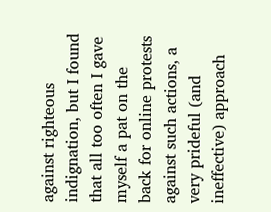against righteous indignation, but I found that all too often I gave myself a pat on the back for online protests against such actions, a very prideful (and ineffective) approach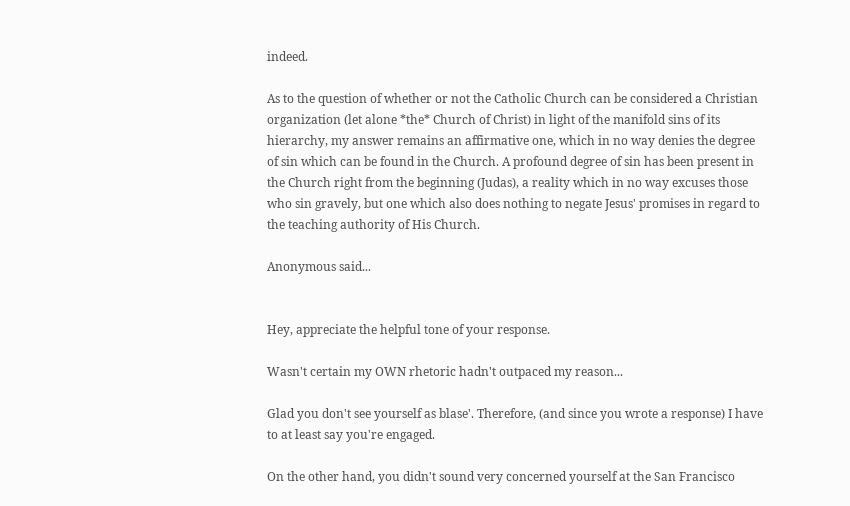indeed.

As to the question of whether or not the Catholic Church can be considered a Christian organization (let alone *the* Church of Christ) in light of the manifold sins of its hierarchy, my answer remains an affirmative one, which in no way denies the degree of sin which can be found in the Church. A profound degree of sin has been present in the Church right from the beginning (Judas), a reality which in no way excuses those who sin gravely, but one which also does nothing to negate Jesus' promises in regard to the teaching authority of His Church.

Anonymous said...


Hey, appreciate the helpful tone of your response.

Wasn't certain my OWN rhetoric hadn't outpaced my reason...

Glad you don't see yourself as blase'. Therefore, (and since you wrote a response) I have to at least say you're engaged.

On the other hand, you didn't sound very concerned yourself at the San Francisco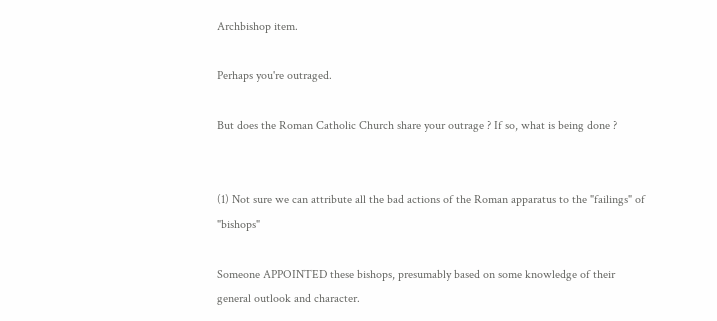Archbishop item.

Perhaps you're outraged.

But does the Roman Catholic Church share your outrage ? If so, what is being done ?


(1) Not sure we can attribute all the bad actions of the Roman apparatus to the "failings" of "bishops"

Someone APPOINTED these bishops, presumably based on some knowledge of their general outlook and character.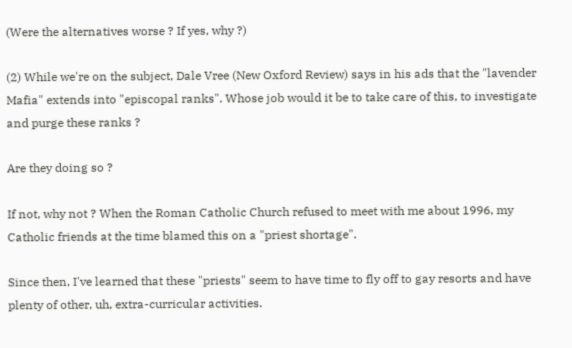(Were the alternatives worse ? If yes, why ?)

(2) While we're on the subject, Dale Vree (New Oxford Review) says in his ads that the "lavender Mafia" extends into "episcopal ranks". Whose job would it be to take care of this, to investigate and purge these ranks ?

Are they doing so ?

If not, why not ? When the Roman Catholic Church refused to meet with me about 1996, my Catholic friends at the time blamed this on a "priest shortage".

Since then, I've learned that these "priests" seem to have time to fly off to gay resorts and have plenty of other, uh, extra-curricular activities.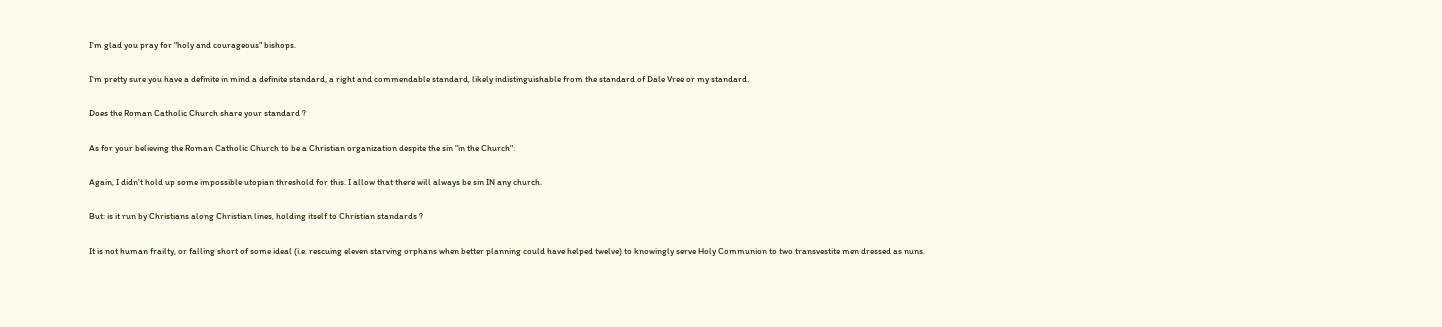I'm glad you pray for "holy and courageous" bishops.

I'm pretty sure you have a definite in mind a definite standard, a right and commendable standard, likely indistinguishable from the standard of Dale Vree or my standard.

Does the Roman Catholic Church share your standard ?

As for your believing the Roman Catholic Church to be a Christian organization despite the sin "in the Church":

Again, I didn't hold up some impossible utopian threshold for this. I allow that there will always be sin IN any church.

But: is it run by Christians along Christian lines, holding itself to Christian standards ?

It is not human frailty, or falling short of some ideal (i.e. rescuing eleven starving orphans when better planning could have helped twelve) to knowingly serve Holy Communion to two transvestite men dressed as nuns.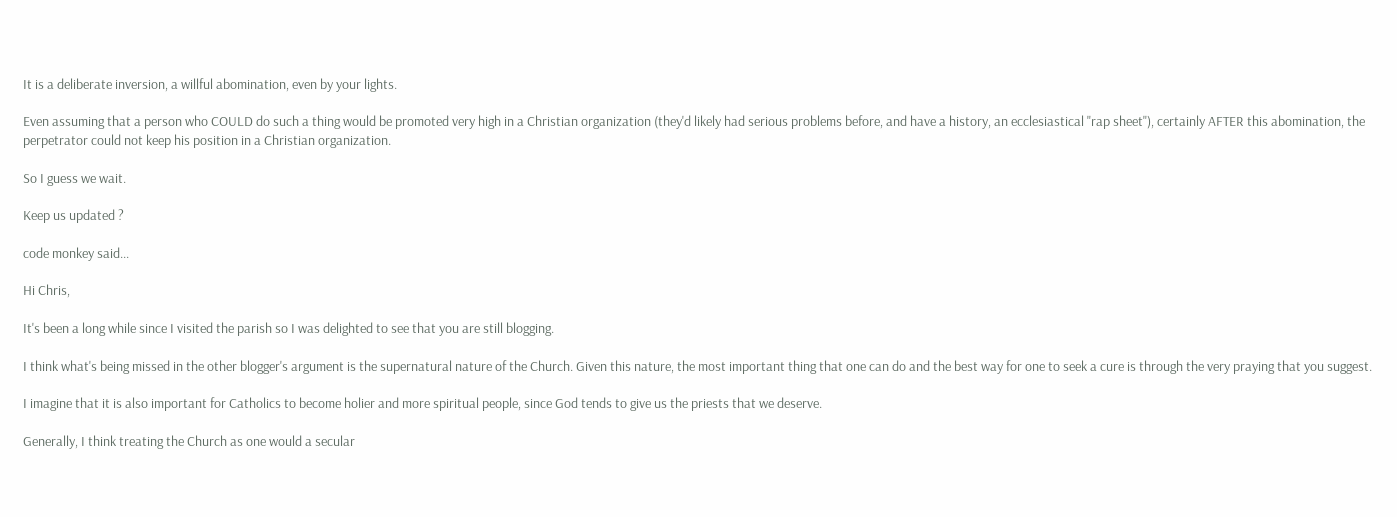It is a deliberate inversion, a willful abomination, even by your lights.

Even assuming that a person who COULD do such a thing would be promoted very high in a Christian organization (they'd likely had serious problems before, and have a history, an ecclesiastical "rap sheet"), certainly AFTER this abomination, the perpetrator could not keep his position in a Christian organization.

So I guess we wait.

Keep us updated ?

code monkey said...

Hi Chris,

It's been a long while since I visited the parish so I was delighted to see that you are still blogging.

I think what's being missed in the other blogger's argument is the supernatural nature of the Church. Given this nature, the most important thing that one can do and the best way for one to seek a cure is through the very praying that you suggest.

I imagine that it is also important for Catholics to become holier and more spiritual people, since God tends to give us the priests that we deserve.

Generally, I think treating the Church as one would a secular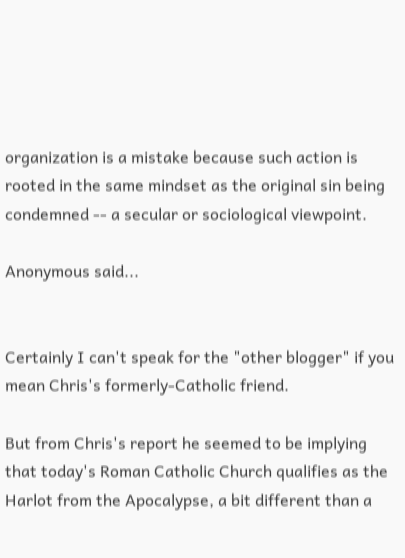organization is a mistake because such action is rooted in the same mindset as the original sin being condemned -- a secular or sociological viewpoint.

Anonymous said...


Certainly I can't speak for the "other blogger" if you mean Chris's formerly-Catholic friend.

But from Chris's report he seemed to be implying that today's Roman Catholic Church qualifies as the Harlot from the Apocalypse, a bit different than a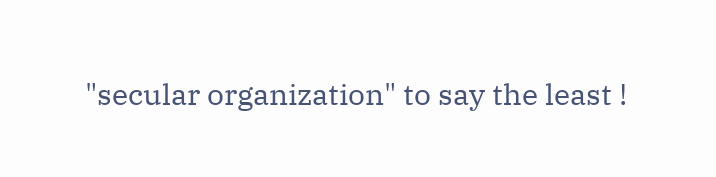"secular organization" to say the least !